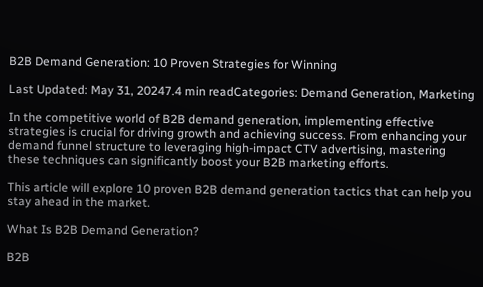B2B Demand Generation: 10 Proven Strategies for Winning

Last Updated: May 31, 20247.4 min readCategories: Demand Generation, Marketing

In the competitive world of B2B demand generation, implementing effective strategies is crucial for driving growth and achieving success. From enhancing your demand funnel structure to leveraging high-impact CTV advertising, mastering these techniques can significantly boost your B2B marketing efforts.

This article will explore 10 proven B2B demand generation tactics that can help you stay ahead in the market.

What Is B2B Demand Generation?

B2B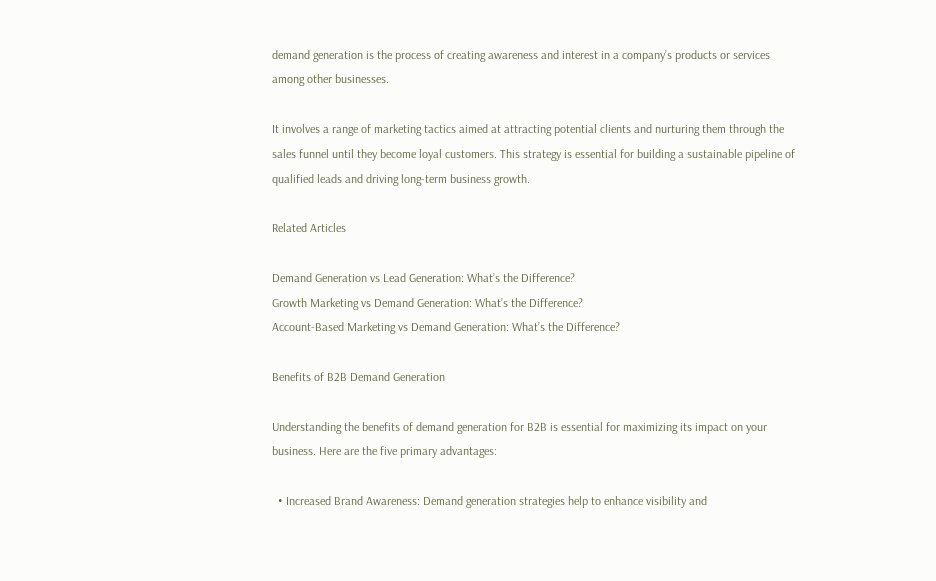demand generation is the process of creating awareness and interest in a company’s products or services among other businesses.

It involves a range of marketing tactics aimed at attracting potential clients and nurturing them through the sales funnel until they become loyal customers. This strategy is essential for building a sustainable pipeline of qualified leads and driving long-term business growth.

Related Articles

Demand Generation vs Lead Generation: What’s the Difference?
Growth Marketing vs Demand Generation: What’s the Difference?
Account-Based Marketing vs Demand Generation: What’s the Difference?

Benefits of B2B Demand Generation

Understanding the benefits of demand generation for B2B is essential for maximizing its impact on your business. Here are the five primary advantages:

  • Increased Brand Awareness: Demand generation strategies help to enhance visibility and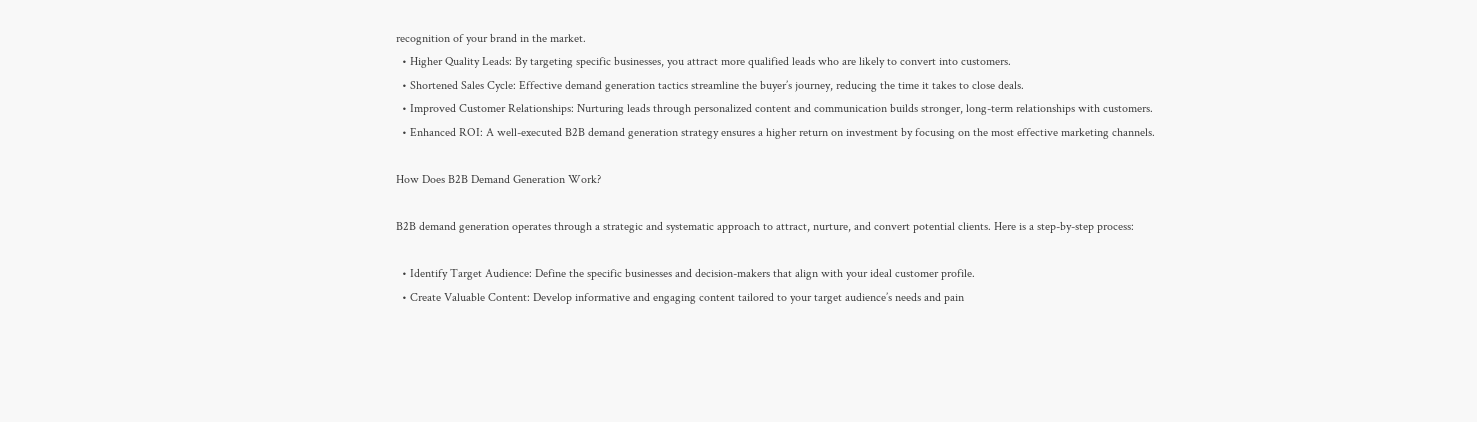recognition of your brand in the market.
  • Higher Quality Leads: By targeting specific businesses, you attract more qualified leads who are likely to convert into customers.
  • Shortened Sales Cycle: Effective demand generation tactics streamline the buyer’s journey, reducing the time it takes to close deals.
  • Improved Customer Relationships: Nurturing leads through personalized content and communication builds stronger, long-term relationships with customers.
  • Enhanced ROI: A well-executed B2B demand generation strategy ensures a higher return on investment by focusing on the most effective marketing channels.

How Does B2B Demand Generation Work?

B2B demand generation operates through a strategic and systematic approach to attract, nurture, and convert potential clients. Here is a step-by-step process:

  • Identify Target Audience: Define the specific businesses and decision-makers that align with your ideal customer profile.
  • Create Valuable Content: Develop informative and engaging content tailored to your target audience’s needs and pain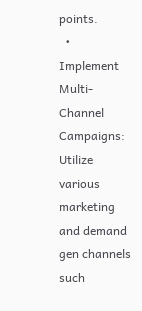points.
  • Implement Multi-Channel Campaigns: Utilize various marketing and demand gen channels such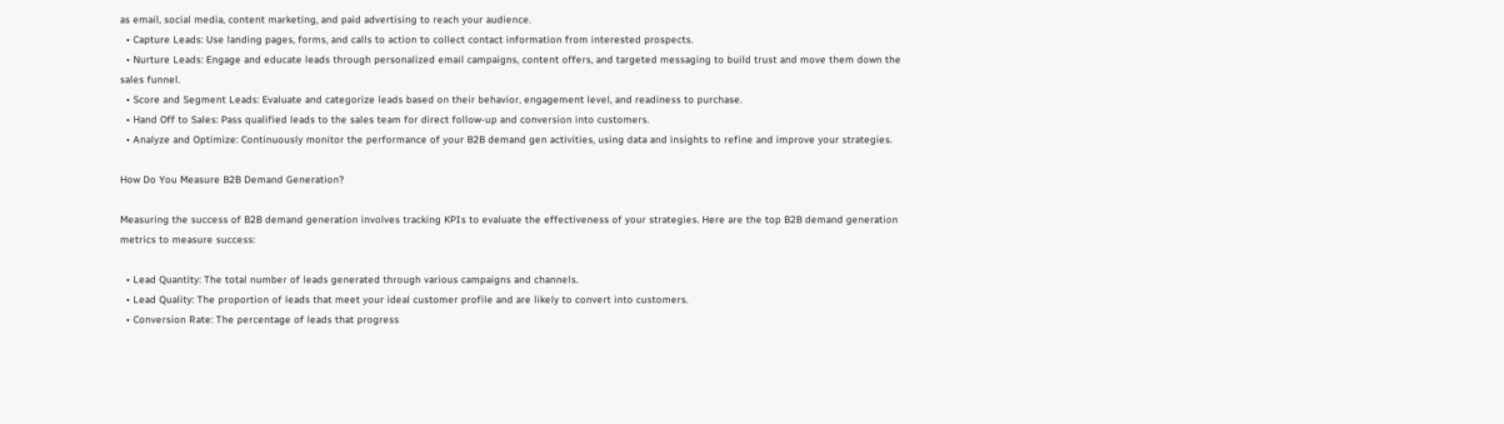as email, social media, content marketing, and paid advertising to reach your audience.
  • Capture Leads: Use landing pages, forms, and calls to action to collect contact information from interested prospects.
  • Nurture Leads: Engage and educate leads through personalized email campaigns, content offers, and targeted messaging to build trust and move them down the sales funnel.
  • Score and Segment Leads: Evaluate and categorize leads based on their behavior, engagement level, and readiness to purchase.
  • Hand Off to Sales: Pass qualified leads to the sales team for direct follow-up and conversion into customers.
  • Analyze and Optimize: Continuously monitor the performance of your B2B demand gen activities, using data and insights to refine and improve your strategies.

How Do You Measure B2B Demand Generation?

Measuring the success of B2B demand generation involves tracking KPIs to evaluate the effectiveness of your strategies. Here are the top B2B demand generation metrics to measure success:

  • Lead Quantity: The total number of leads generated through various campaigns and channels.
  • Lead Quality: The proportion of leads that meet your ideal customer profile and are likely to convert into customers.
  • Conversion Rate: The percentage of leads that progress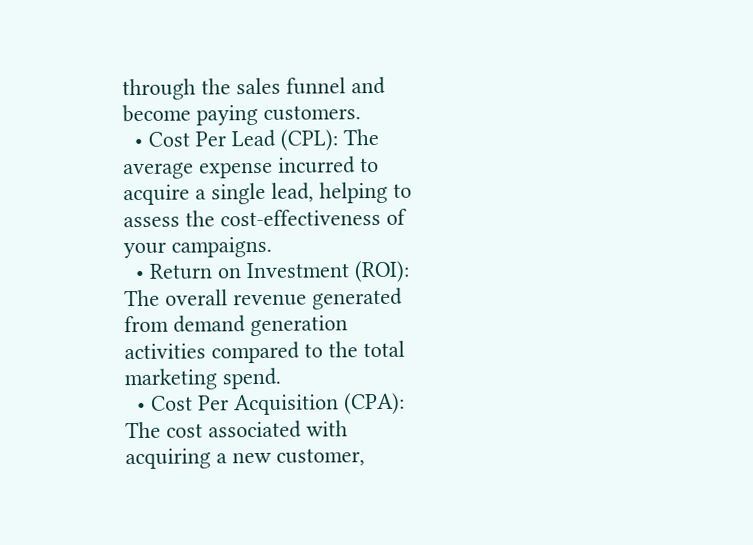through the sales funnel and become paying customers.
  • Cost Per Lead (CPL): The average expense incurred to acquire a single lead, helping to assess the cost-effectiveness of your campaigns.
  • Return on Investment (ROI): The overall revenue generated from demand generation activities compared to the total marketing spend.
  • Cost Per Acquisition (CPA): The cost associated with acquiring a new customer,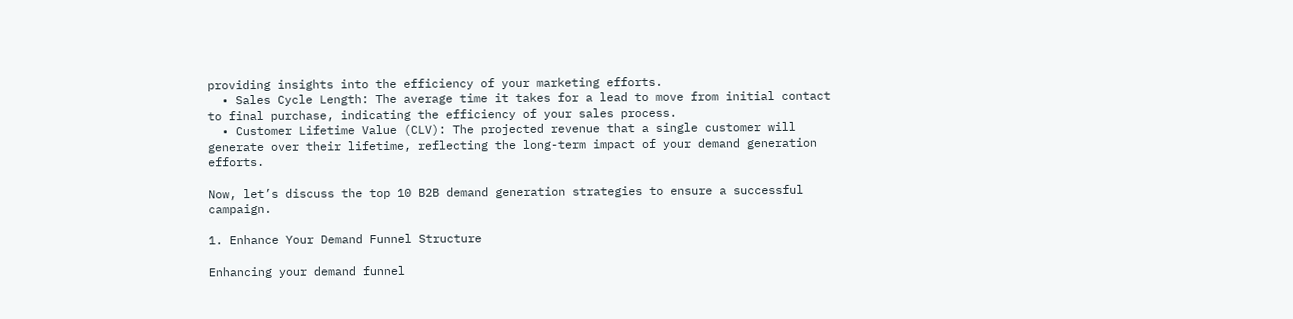providing insights into the efficiency of your marketing efforts.
  • Sales Cycle Length: The average time it takes for a lead to move from initial contact to final purchase, indicating the efficiency of your sales process.
  • Customer Lifetime Value (CLV): The projected revenue that a single customer will generate over their lifetime, reflecting the long-term impact of your demand generation efforts.

Now, let’s discuss the top 10 B2B demand generation strategies to ensure a successful campaign.

1. Enhance Your Demand Funnel Structure

Enhancing your demand funnel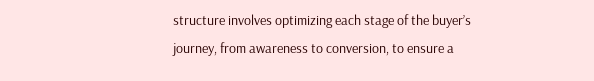structure involves optimizing each stage of the buyer’s journey, from awareness to conversion, to ensure a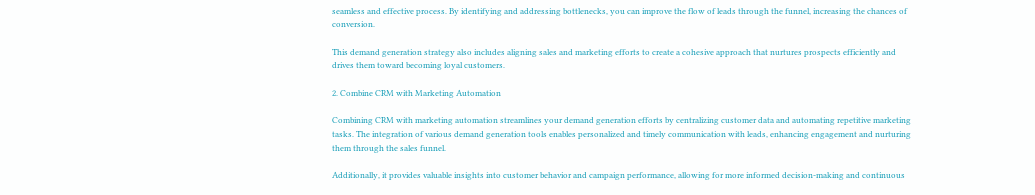seamless and effective process. By identifying and addressing bottlenecks, you can improve the flow of leads through the funnel, increasing the chances of conversion.

This demand generation strategy also includes aligning sales and marketing efforts to create a cohesive approach that nurtures prospects efficiently and drives them toward becoming loyal customers.

2. Combine CRM with Marketing Automation

Combining CRM with marketing automation streamlines your demand generation efforts by centralizing customer data and automating repetitive marketing tasks. The integration of various demand generation tools enables personalized and timely communication with leads, enhancing engagement and nurturing them through the sales funnel.

Additionally, it provides valuable insights into customer behavior and campaign performance, allowing for more informed decision-making and continuous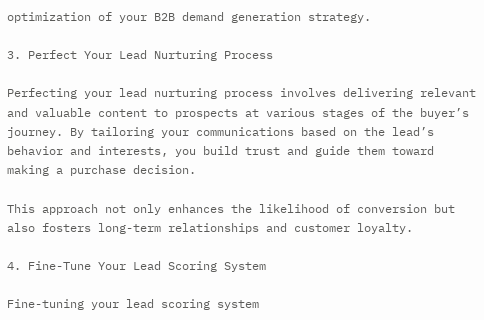optimization of your B2B demand generation strategy.

3. Perfect Your Lead Nurturing Process

Perfecting your lead nurturing process involves delivering relevant and valuable content to prospects at various stages of the buyer’s journey. By tailoring your communications based on the lead’s behavior and interests, you build trust and guide them toward making a purchase decision.

This approach not only enhances the likelihood of conversion but also fosters long-term relationships and customer loyalty.

4. Fine-Tune Your Lead Scoring System

Fine-tuning your lead scoring system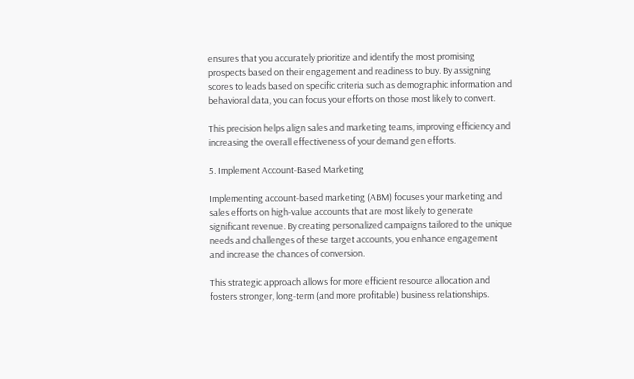ensures that you accurately prioritize and identify the most promising prospects based on their engagement and readiness to buy. By assigning scores to leads based on specific criteria such as demographic information and behavioral data, you can focus your efforts on those most likely to convert.

This precision helps align sales and marketing teams, improving efficiency and increasing the overall effectiveness of your demand gen efforts.

5. Implement Account-Based Marketing

Implementing account-based marketing (ABM) focuses your marketing and sales efforts on high-value accounts that are most likely to generate significant revenue. By creating personalized campaigns tailored to the unique needs and challenges of these target accounts, you enhance engagement and increase the chances of conversion.

This strategic approach allows for more efficient resource allocation and fosters stronger, long-term (and more profitable) business relationships.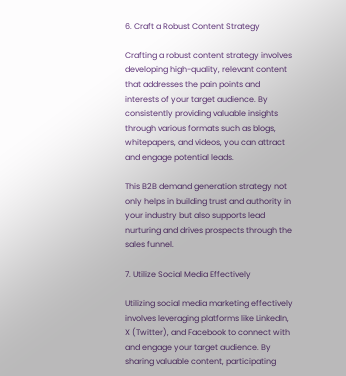6. Craft a Robust Content Strategy

Crafting a robust content strategy involves developing high-quality, relevant content that addresses the pain points and interests of your target audience. By consistently providing valuable insights through various formats such as blogs, whitepapers, and videos, you can attract and engage potential leads.

This B2B demand generation strategy not only helps in building trust and authority in your industry but also supports lead nurturing and drives prospects through the sales funnel.

7. Utilize Social Media Effectively

Utilizing social media marketing effectively involves leveraging platforms like LinkedIn, X (Twitter), and Facebook to connect with and engage your target audience. By sharing valuable content, participating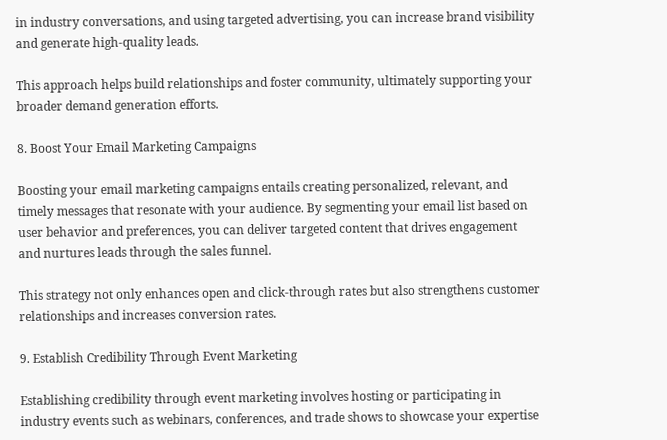in industry conversations, and using targeted advertising, you can increase brand visibility and generate high-quality leads.

This approach helps build relationships and foster community, ultimately supporting your broader demand generation efforts.

8. Boost Your Email Marketing Campaigns

Boosting your email marketing campaigns entails creating personalized, relevant, and timely messages that resonate with your audience. By segmenting your email list based on user behavior and preferences, you can deliver targeted content that drives engagement and nurtures leads through the sales funnel.

This strategy not only enhances open and click-through rates but also strengthens customer relationships and increases conversion rates.

9. Establish Credibility Through Event Marketing

Establishing credibility through event marketing involves hosting or participating in industry events such as webinars, conferences, and trade shows to showcase your expertise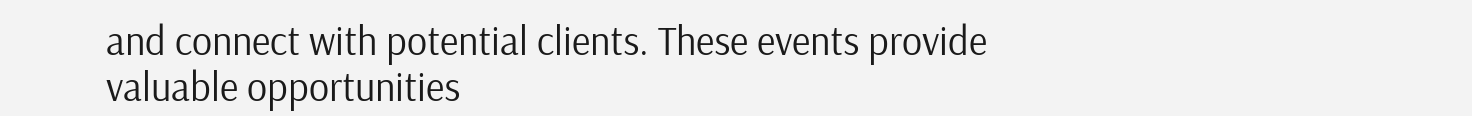and connect with potential clients. These events provide valuable opportunities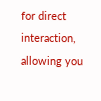for direct interaction, allowing you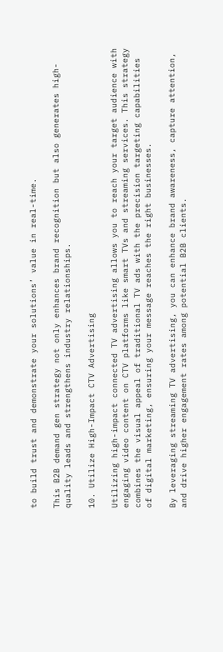to build trust and demonstrate your solutions’ value in real-time.

This B2B demand gen strategy not only enhances brand recognition but also generates high-quality leads and strengthens industry relationships.

10. Utilize High-Impact CTV Advertising

Utilizing high-impact connected TV advertising allows you to reach your target audience with engaging video content on CTV platforms like smart TVs and streaming services. This strategy combines the visual appeal of traditional TV ads with the precision targeting capabilities of digital marketing, ensuring your message reaches the right businesses.

By leveraging streaming TV advertising, you can enhance brand awareness, capture attention, and drive higher engagement rates among potential B2B clients.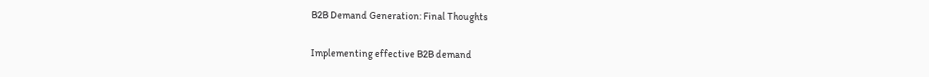B2B Demand Generation: Final Thoughts

Implementing effective B2B demand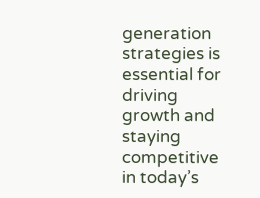generation strategies is essential for driving growth and staying competitive in today’s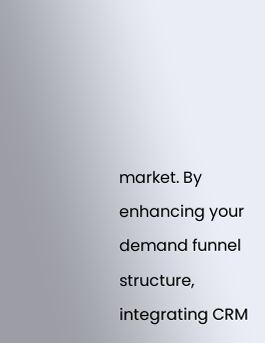market. By enhancing your demand funnel structure, integrating CRM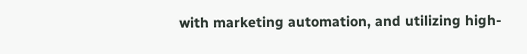with marketing automation, and utilizing high-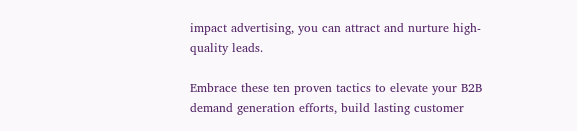impact advertising, you can attract and nurture high-quality leads.

Embrace these ten proven tactics to elevate your B2B demand generation efforts, build lasting customer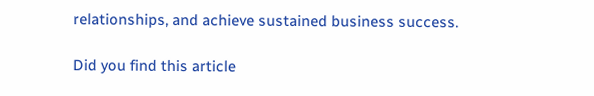relationships, and achieve sustained business success.

Did you find this article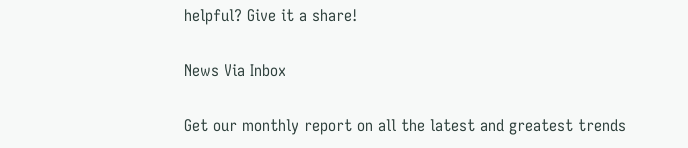helpful? Give it a share!

News Via Inbox

Get our monthly report on all the latest and greatest trends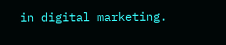in digital marketing.